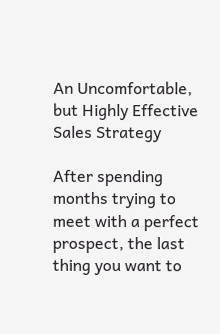An Uncomfortable, but Highly Effective Sales Strategy

After spending months trying to meet with a perfect prospect, the last thing you want to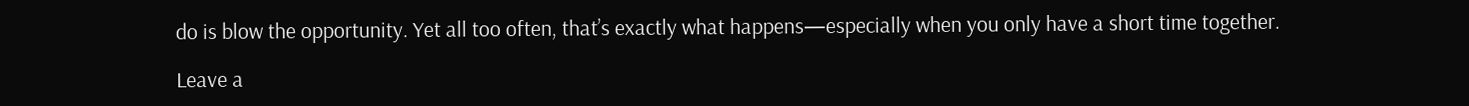do is blow the opportunity. Yet all too often, that’s exactly what happens—especially when you only have a short time together.

Leave a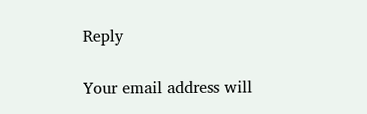Reply

Your email address will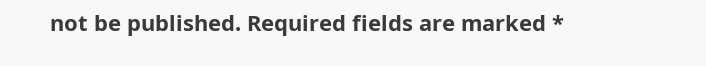not be published. Required fields are marked *